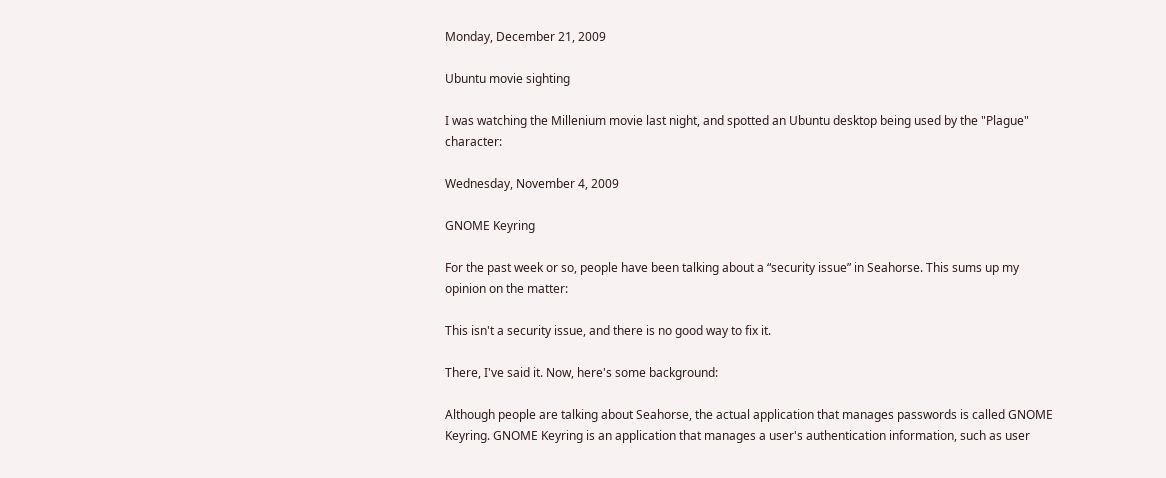Monday, December 21, 2009

Ubuntu movie sighting

I was watching the Millenium movie last night, and spotted an Ubuntu desktop being used by the "Plague" character:

Wednesday, November 4, 2009

GNOME Keyring

For the past week or so, people have been talking about a “security issue” in Seahorse. This sums up my opinion on the matter:

This isn't a security issue, and there is no good way to fix it.

There, I've said it. Now, here's some background:

Although people are talking about Seahorse, the actual application that manages passwords is called GNOME Keyring. GNOME Keyring is an application that manages a user's authentication information, such as user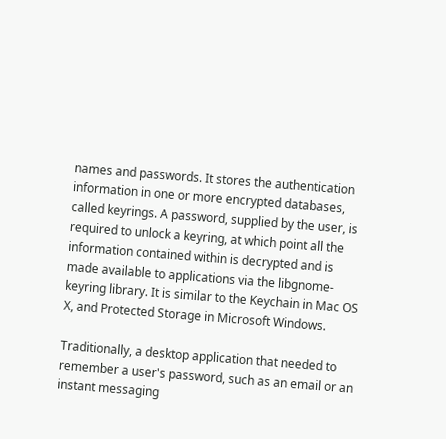names and passwords. It stores the authentication information in one or more encrypted databases, called keyrings. A password, supplied by the user, is required to unlock a keyring, at which point all the information contained within is decrypted and is made available to applications via the libgnome-keyring library. It is similar to the Keychain in Mac OS X, and Protected Storage in Microsoft Windows.

Traditionally, a desktop application that needed to remember a user's password, such as an email or an instant messaging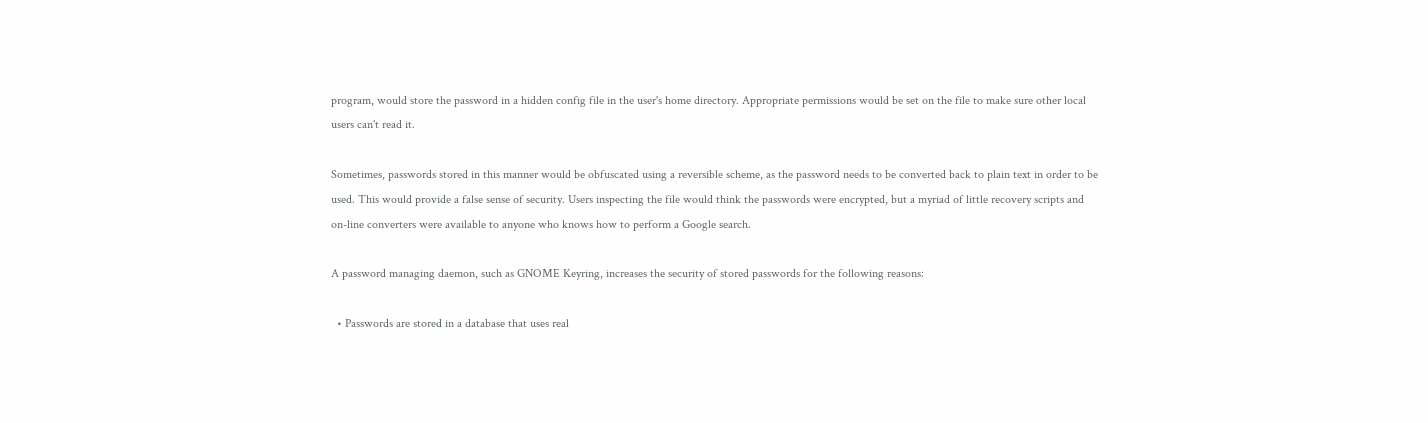program, would store the password in a hidden config file in the user's home directory. Appropriate permissions would be set on the file to make sure other local users can't read it.

Sometimes, passwords stored in this manner would be obfuscated using a reversible scheme, as the password needs to be converted back to plain text in order to be used. This would provide a false sense of security. Users inspecting the file would think the passwords were encrypted, but a myriad of little recovery scripts and on-line converters were available to anyone who knows how to perform a Google search.

A password managing daemon, such as GNOME Keyring, increases the security of stored passwords for the following reasons:

  • Passwords are stored in a database that uses real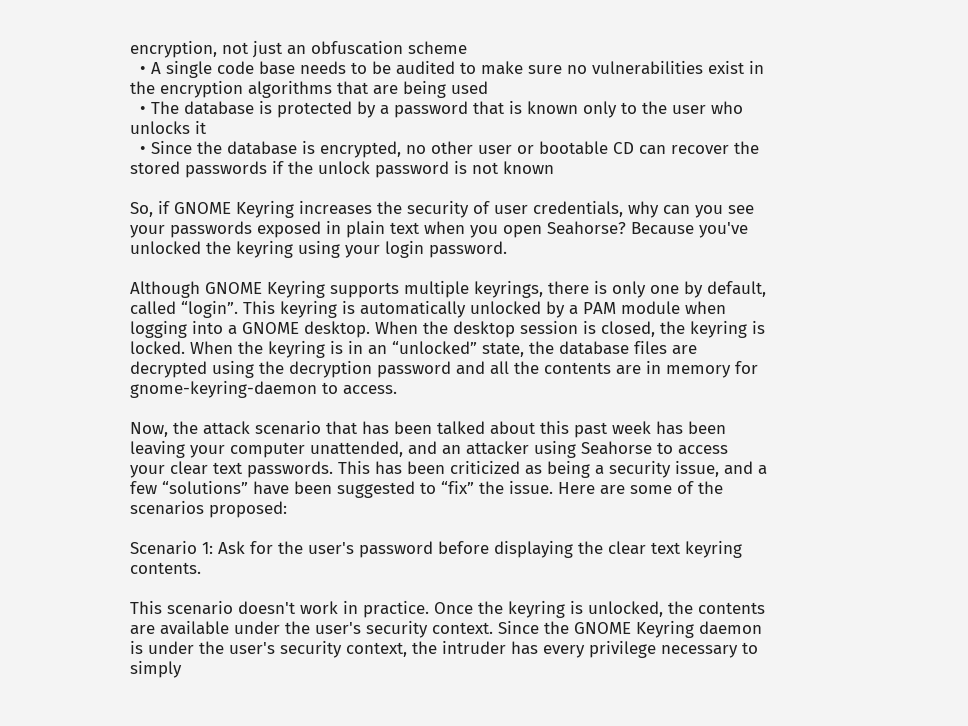encryption, not just an obfuscation scheme
  • A single code base needs to be audited to make sure no vulnerabilities exist in the encryption algorithms that are being used
  • The database is protected by a password that is known only to the user who unlocks it
  • Since the database is encrypted, no other user or bootable CD can recover the stored passwords if the unlock password is not known

So, if GNOME Keyring increases the security of user credentials, why can you see your passwords exposed in plain text when you open Seahorse? Because you've unlocked the keyring using your login password.

Although GNOME Keyring supports multiple keyrings, there is only one by default, called “login”. This keyring is automatically unlocked by a PAM module when logging into a GNOME desktop. When the desktop session is closed, the keyring is locked. When the keyring is in an “unlocked” state, the database files are decrypted using the decryption password and all the contents are in memory for gnome-keyring-daemon to access.

Now, the attack scenario that has been talked about this past week has been leaving your computer unattended, and an attacker using Seahorse to access your clear text passwords. This has been criticized as being a security issue, and a few “solutions” have been suggested to “fix” the issue. Here are some of the scenarios proposed:

Scenario 1: Ask for the user's password before displaying the clear text keyring contents.

This scenario doesn't work in practice. Once the keyring is unlocked, the contents are available under the user's security context. Since the GNOME Keyring daemon is under the user's security context, the intruder has every privilege necessary to simply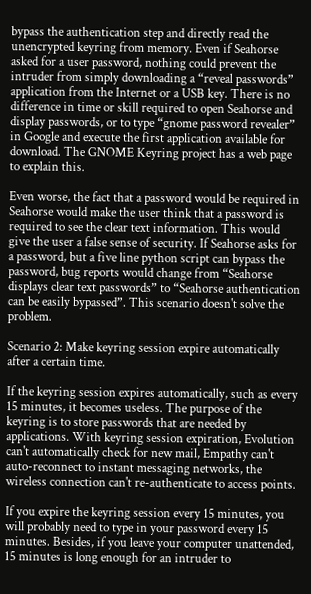bypass the authentication step and directly read the unencrypted keyring from memory. Even if Seahorse asked for a user password, nothing could prevent the intruder from simply downloading a “reveal passwords” application from the Internet or a USB key. There is no difference in time or skill required to open Seahorse and display passwords, or to type “gnome password revealer” in Google and execute the first application available for download. The GNOME Keyring project has a web page to explain this.

Even worse, the fact that a password would be required in Seahorse would make the user think that a password is required to see the clear text information. This would give the user a false sense of security. If Seahorse asks for a password, but a five line python script can bypass the password, bug reports would change from “Seahorse displays clear text passwords” to “Seahorse authentication can be easily bypassed”. This scenario doesn't solve the problem.

Scenario 2: Make keyring session expire automatically after a certain time.

If the keyring session expires automatically, such as every 15 minutes, it becomes useless. The purpose of the keyring is to store passwords that are needed by applications. With keyring session expiration, Evolution can't automatically check for new mail, Empathy can't auto-reconnect to instant messaging networks, the wireless connection can't re-authenticate to access points.

If you expire the keyring session every 15 minutes, you will probably need to type in your password every 15 minutes. Besides, if you leave your computer unattended, 15 minutes is long enough for an intruder to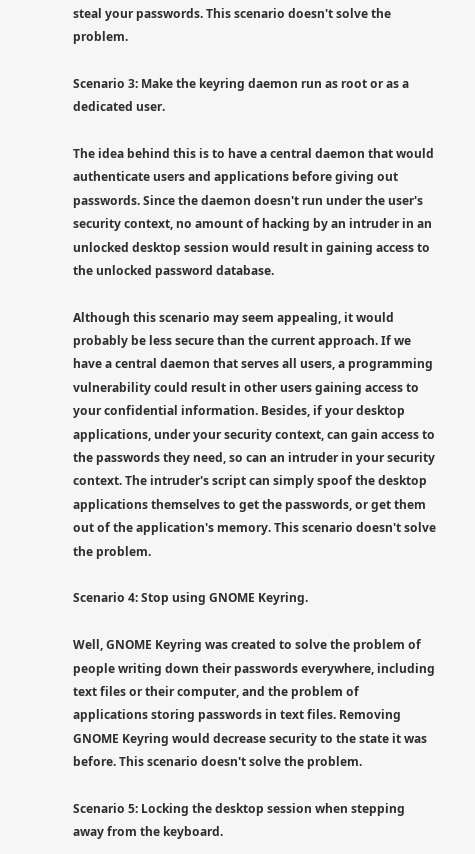steal your passwords. This scenario doesn't solve the problem.

Scenario 3: Make the keyring daemon run as root or as a dedicated user.

The idea behind this is to have a central daemon that would authenticate users and applications before giving out passwords. Since the daemon doesn't run under the user's security context, no amount of hacking by an intruder in an unlocked desktop session would result in gaining access to the unlocked password database.

Although this scenario may seem appealing, it would probably be less secure than the current approach. If we have a central daemon that serves all users, a programming vulnerability could result in other users gaining access to your confidential information. Besides, if your desktop applications, under your security context, can gain access to the passwords they need, so can an intruder in your security context. The intruder's script can simply spoof the desktop applications themselves to get the passwords, or get them out of the application's memory. This scenario doesn't solve the problem.

Scenario 4: Stop using GNOME Keyring.

Well, GNOME Keyring was created to solve the problem of people writing down their passwords everywhere, including text files or their computer, and the problem of applications storing passwords in text files. Removing GNOME Keyring would decrease security to the state it was before. This scenario doesn't solve the problem.

Scenario 5: Locking the desktop session when stepping away from the keyboard.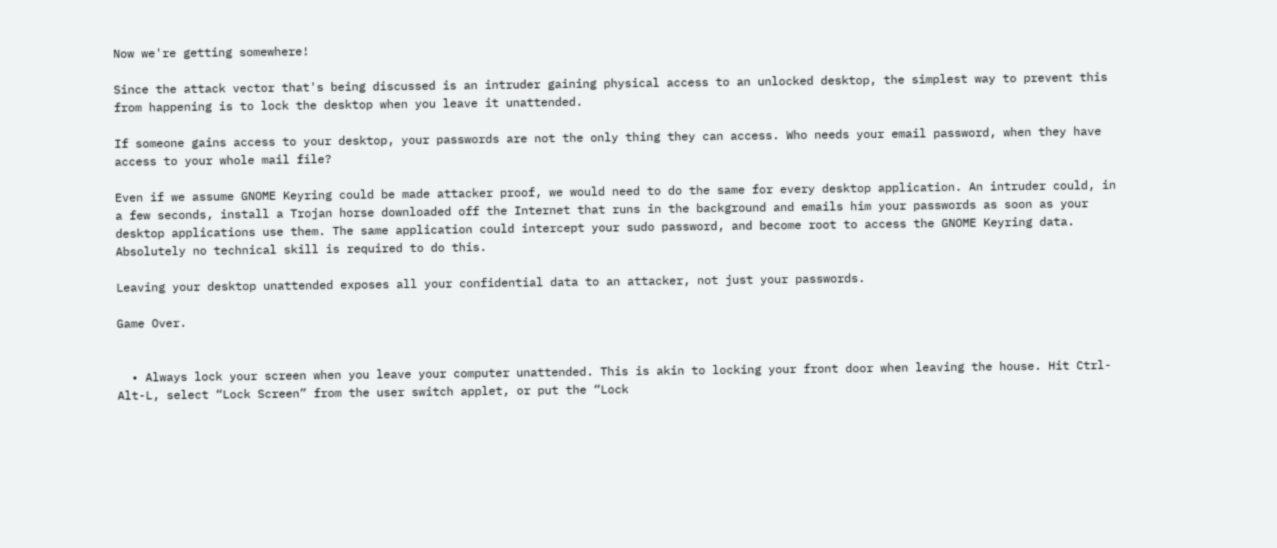Now we're getting somewhere!

Since the attack vector that's being discussed is an intruder gaining physical access to an unlocked desktop, the simplest way to prevent this from happening is to lock the desktop when you leave it unattended.

If someone gains access to your desktop, your passwords are not the only thing they can access. Who needs your email password, when they have access to your whole mail file?

Even if we assume GNOME Keyring could be made attacker proof, we would need to do the same for every desktop application. An intruder could, in a few seconds, install a Trojan horse downloaded off the Internet that runs in the background and emails him your passwords as soon as your desktop applications use them. The same application could intercept your sudo password, and become root to access the GNOME Keyring data. Absolutely no technical skill is required to do this.

Leaving your desktop unattended exposes all your confidential data to an attacker, not just your passwords.

Game Over.


  • Always lock your screen when you leave your computer unattended. This is akin to locking your front door when leaving the house. Hit Ctrl-Alt-L, select “Lock Screen” from the user switch applet, or put the “Lock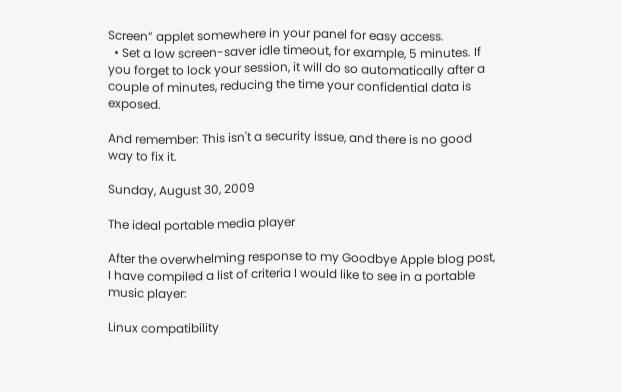Screen” applet somewhere in your panel for easy access.
  • Set a low screen-saver idle timeout, for example, 5 minutes. If you forget to lock your session, it will do so automatically after a couple of minutes, reducing the time your confidential data is exposed.

And remember: This isn't a security issue, and there is no good way to fix it.

Sunday, August 30, 2009

The ideal portable media player

After the overwhelming response to my Goodbye Apple blog post, I have compiled a list of criteria I would like to see in a portable music player:

Linux compatibility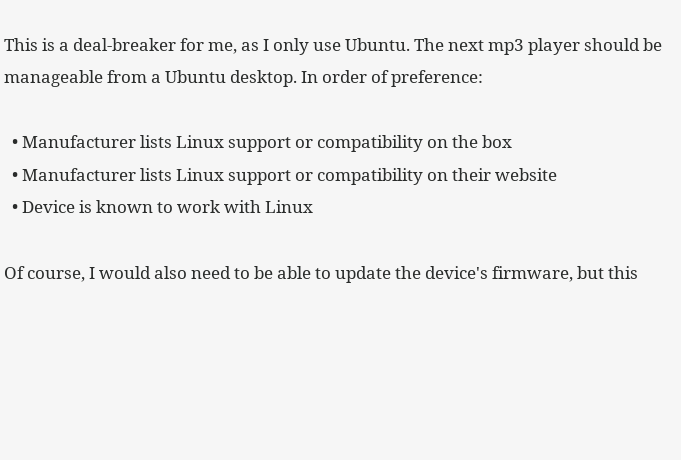This is a deal-breaker for me, as I only use Ubuntu. The next mp3 player should be manageable from a Ubuntu desktop. In order of preference:

  • Manufacturer lists Linux support or compatibility on the box
  • Manufacturer lists Linux support or compatibility on their website
  • Device is known to work with Linux

Of course, I would also need to be able to update the device's firmware, but this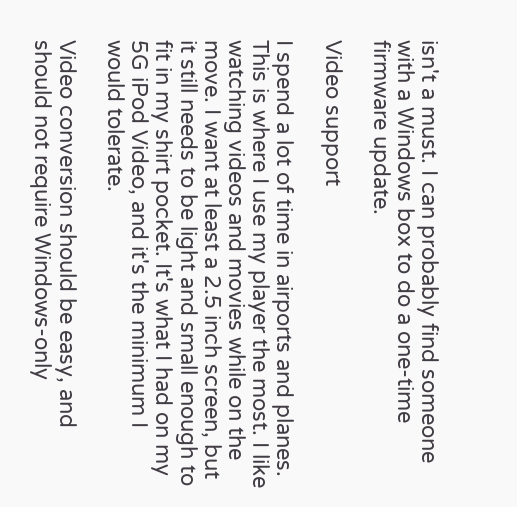isn't a must. I can probably find someone with a Windows box to do a one-time firmware update.

Video support

I spend a lot of time in airports and planes. This is where I use my player the most. I like watching videos and movies while on the move. I want at least a 2.5 inch screen, but it still needs to be light and small enough to fit in my shirt pocket. It's what I had on my 5G iPod Video, and it's the minimum I would tolerate.

Video conversion should be easy, and should not require Windows-only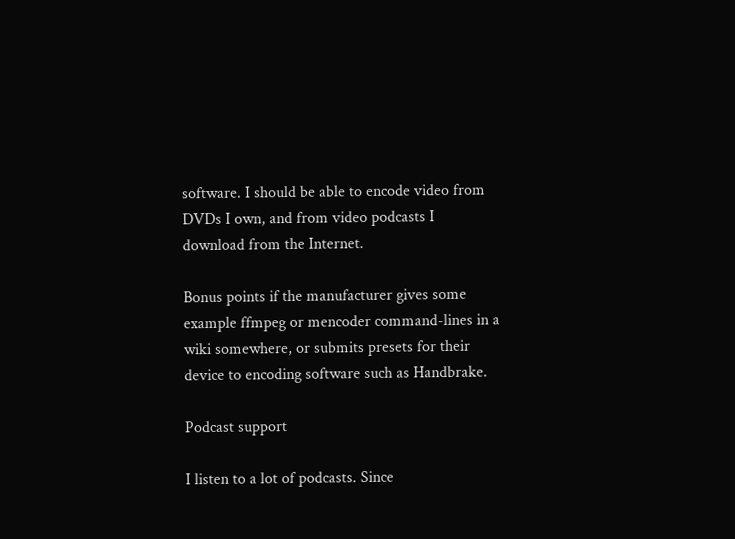software. I should be able to encode video from DVDs I own, and from video podcasts I download from the Internet.

Bonus points if the manufacturer gives some example ffmpeg or mencoder command-lines in a wiki somewhere, or submits presets for their device to encoding software such as Handbrake.

Podcast support

I listen to a lot of podcasts. Since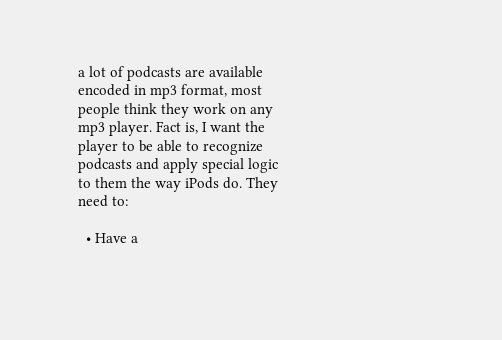a lot of podcasts are available encoded in mp3 format, most people think they work on any mp3 player. Fact is, I want the player to be able to recognize podcasts and apply special logic to them the way iPods do. They need to:

  • Have a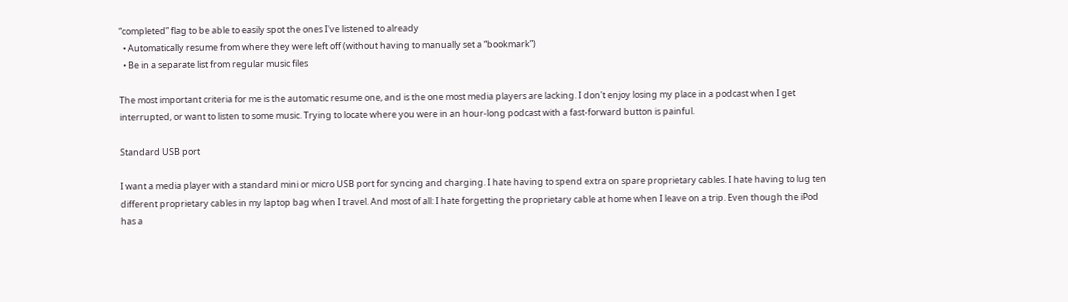“completed” flag to be able to easily spot the ones I've listened to already
  • Automatically resume from where they were left off (without having to manually set a “bookmark”)
  • Be in a separate list from regular music files

The most important criteria for me is the automatic resume one, and is the one most media players are lacking. I don't enjoy losing my place in a podcast when I get interrupted, or want to listen to some music. Trying to locate where you were in an hour-long podcast with a fast-forward button is painful.

Standard USB port

I want a media player with a standard mini or micro USB port for syncing and charging. I hate having to spend extra on spare proprietary cables. I hate having to lug ten different proprietary cables in my laptop bag when I travel. And most of all: I hate forgetting the proprietary cable at home when I leave on a trip. Even though the iPod has a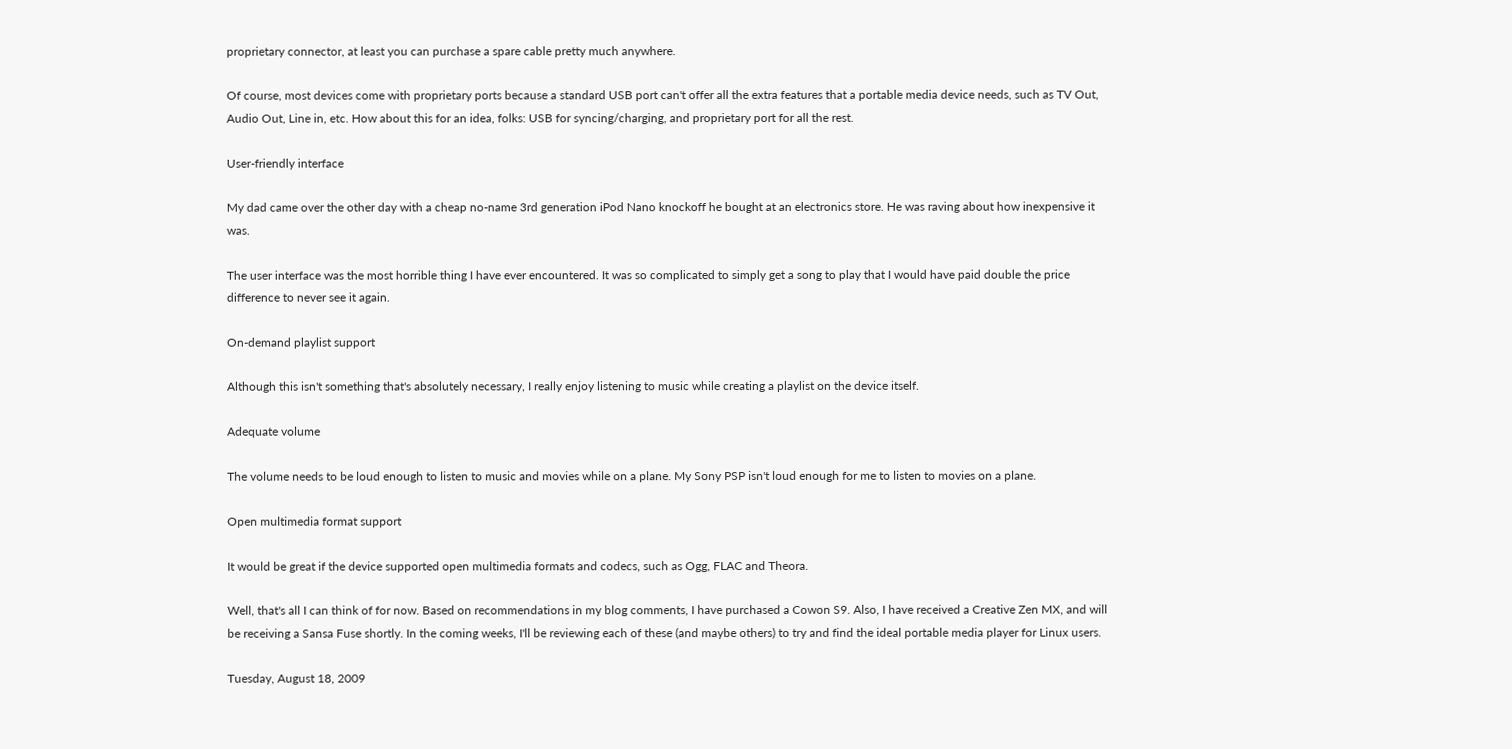proprietary connector, at least you can purchase a spare cable pretty much anywhere.

Of course, most devices come with proprietary ports because a standard USB port can't offer all the extra features that a portable media device needs, such as TV Out, Audio Out, Line in, etc. How about this for an idea, folks: USB for syncing/charging, and proprietary port for all the rest.

User-friendly interface

My dad came over the other day with a cheap no-name 3rd generation iPod Nano knockoff he bought at an electronics store. He was raving about how inexpensive it was.

The user interface was the most horrible thing I have ever encountered. It was so complicated to simply get a song to play that I would have paid double the price difference to never see it again.

On-demand playlist support

Although this isn't something that's absolutely necessary, I really enjoy listening to music while creating a playlist on the device itself.

Adequate volume

The volume needs to be loud enough to listen to music and movies while on a plane. My Sony PSP isn't loud enough for me to listen to movies on a plane.

Open multimedia format support

It would be great if the device supported open multimedia formats and codecs, such as Ogg, FLAC and Theora.

Well, that's all I can think of for now. Based on recommendations in my blog comments, I have purchased a Cowon S9. Also, I have received a Creative Zen MX, and will be receiving a Sansa Fuse shortly. In the coming weeks, I'll be reviewing each of these (and maybe others) to try and find the ideal portable media player for Linux users.

Tuesday, August 18, 2009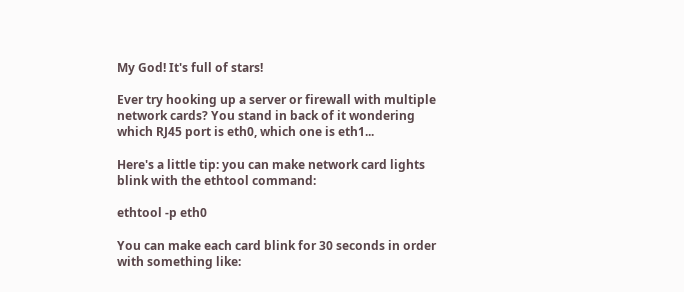My God! It's full of stars!

Ever try hooking up a server or firewall with multiple network cards? You stand in back of it wondering which RJ45 port is eth0, which one is eth1...

Here's a little tip: you can make network card lights blink with the ethtool command:

ethtool -p eth0

You can make each card blink for 30 seconds in order with something like: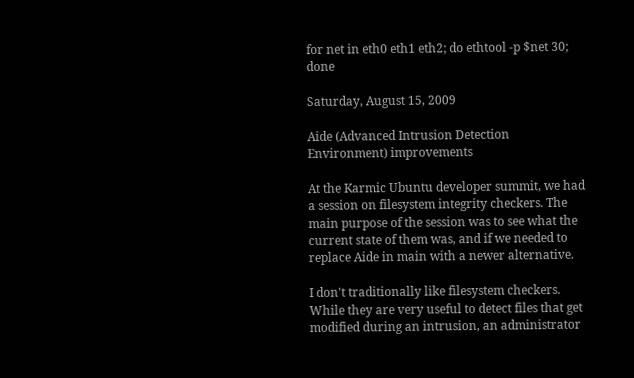for net in eth0 eth1 eth2; do ethtool -p $net 30; done

Saturday, August 15, 2009

Aide (Advanced Intrusion Detection Environment) improvements

At the Karmic Ubuntu developer summit, we had a session on filesystem integrity checkers. The main purpose of the session was to see what the current state of them was, and if we needed to replace Aide in main with a newer alternative.

I don't traditionally like filesystem checkers. While they are very useful to detect files that get modified during an intrusion, an administrator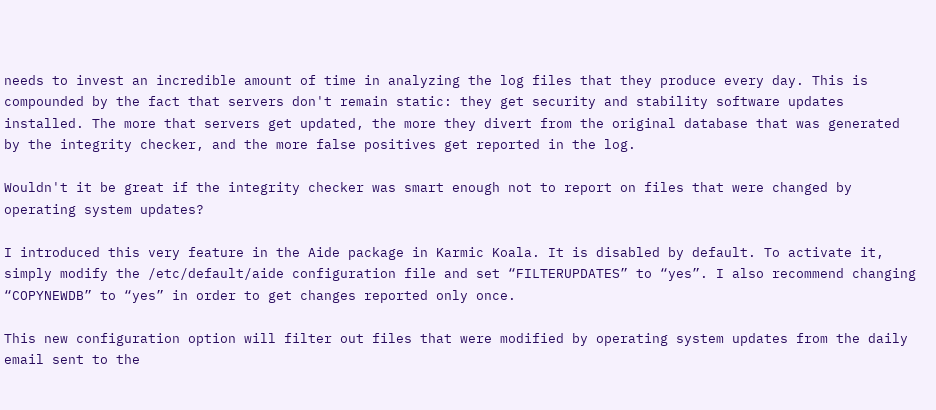needs to invest an incredible amount of time in analyzing the log files that they produce every day. This is compounded by the fact that servers don't remain static: they get security and stability software updates installed. The more that servers get updated, the more they divert from the original database that was generated by the integrity checker, and the more false positives get reported in the log.

Wouldn't it be great if the integrity checker was smart enough not to report on files that were changed by operating system updates?

I introduced this very feature in the Aide package in Karmic Koala. It is disabled by default. To activate it, simply modify the /etc/default/aide configuration file and set “FILTERUPDATES” to “yes”. I also recommend changing “COPYNEWDB” to “yes” in order to get changes reported only once.

This new configuration option will filter out files that were modified by operating system updates from the daily email sent to the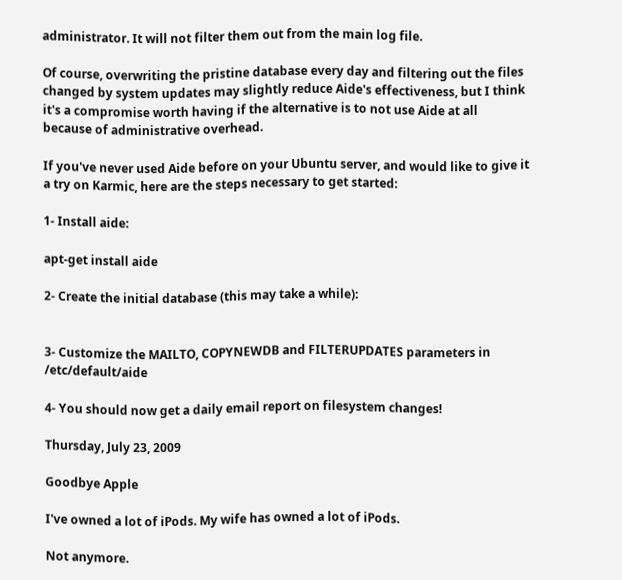administrator. It will not filter them out from the main log file.

Of course, overwriting the pristine database every day and filtering out the files changed by system updates may slightly reduce Aide's effectiveness, but I think it's a compromise worth having if the alternative is to not use Aide at all because of administrative overhead.

If you've never used Aide before on your Ubuntu server, and would like to give it a try on Karmic, here are the steps necessary to get started:

1- Install aide:

apt-get install aide

2- Create the initial database (this may take a while):


3- Customize the MAILTO, COPYNEWDB and FILTERUPDATES parameters in /etc/default/aide

4- You should now get a daily email report on filesystem changes!

Thursday, July 23, 2009

Goodbye Apple

I've owned a lot of iPods. My wife has owned a lot of iPods.

Not anymore.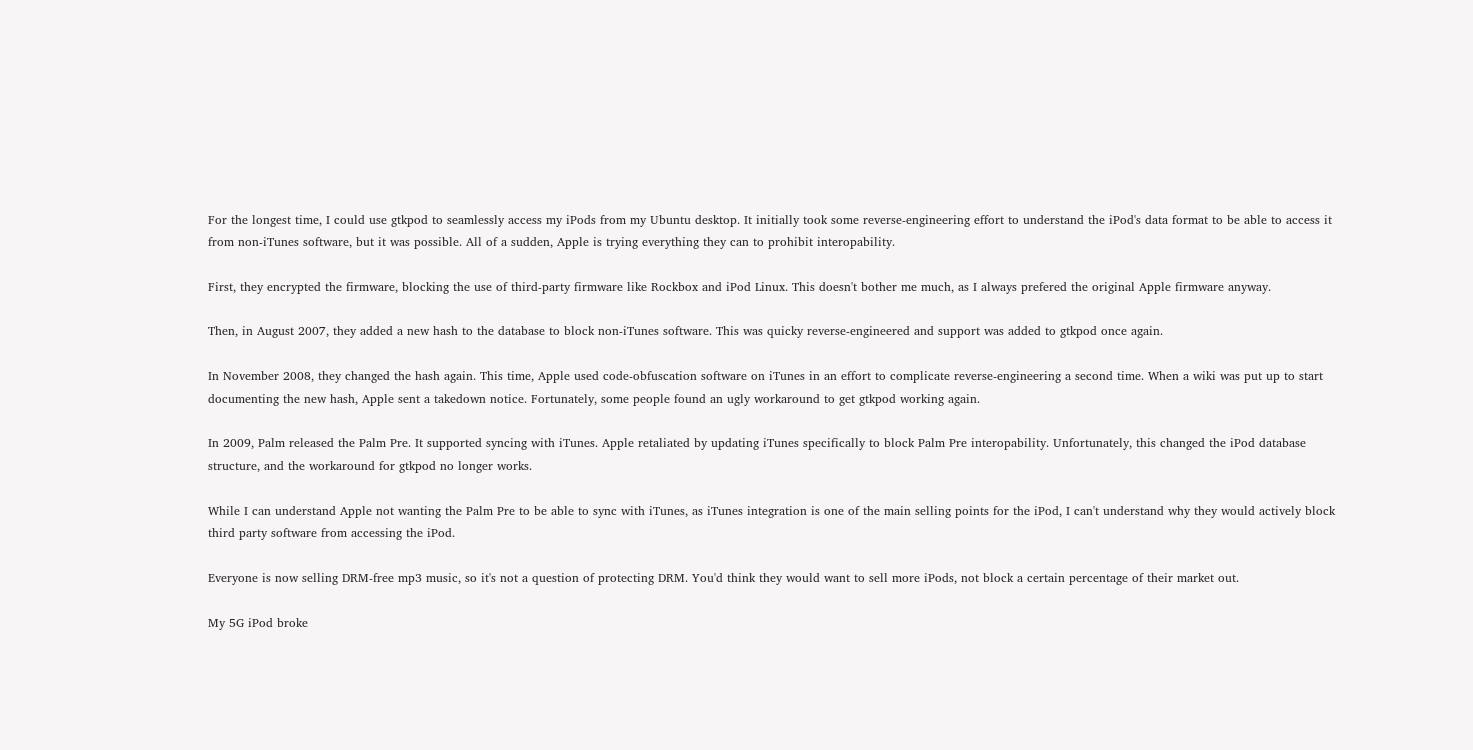For the longest time, I could use gtkpod to seamlessly access my iPods from my Ubuntu desktop. It initially took some reverse-engineering effort to understand the iPod's data format to be able to access it from non-iTunes software, but it was possible. All of a sudden, Apple is trying everything they can to prohibit interopability.

First, they encrypted the firmware, blocking the use of third-party firmware like Rockbox and iPod Linux. This doesn't bother me much, as I always prefered the original Apple firmware anyway.

Then, in August 2007, they added a new hash to the database to block non-iTunes software. This was quicky reverse-engineered and support was added to gtkpod once again.

In November 2008, they changed the hash again. This time, Apple used code-obfuscation software on iTunes in an effort to complicate reverse-engineering a second time. When a wiki was put up to start documenting the new hash, Apple sent a takedown notice. Fortunately, some people found an ugly workaround to get gtkpod working again.

In 2009, Palm released the Palm Pre. It supported syncing with iTunes. Apple retaliated by updating iTunes specifically to block Palm Pre interopability. Unfortunately, this changed the iPod database structure, and the workaround for gtkpod no longer works.

While I can understand Apple not wanting the Palm Pre to be able to sync with iTunes, as iTunes integration is one of the main selling points for the iPod, I can't understand why they would actively block third party software from accessing the iPod.

Everyone is now selling DRM-free mp3 music, so it's not a question of protecting DRM. You'd think they would want to sell more iPods, not block a certain percentage of their market out.

My 5G iPod broke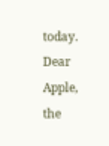today. Dear Apple, the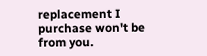replacement I purchase won't be from you.